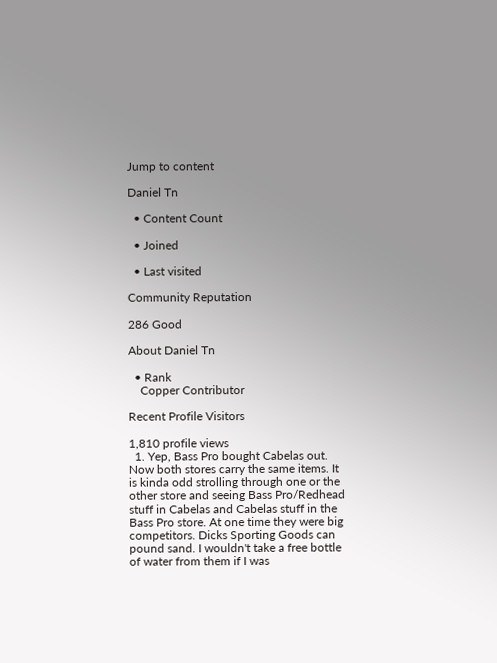Jump to content

Daniel Tn

  • Content Count

  • Joined

  • Last visited

Community Reputation

286 Good

About Daniel Tn

  • Rank
    Copper Contributor

Recent Profile Visitors

1,810 profile views
  1. Yep, Bass Pro bought Cabelas out. Now both stores carry the same items. It is kinda odd strolling through one or the other store and seeing Bass Pro/Redhead stuff in Cabelas and Cabelas stuff in the Bass Pro store. At one time they were big competitors. Dicks Sporting Goods can pound sand. I wouldn't take a free bottle of water from them if I was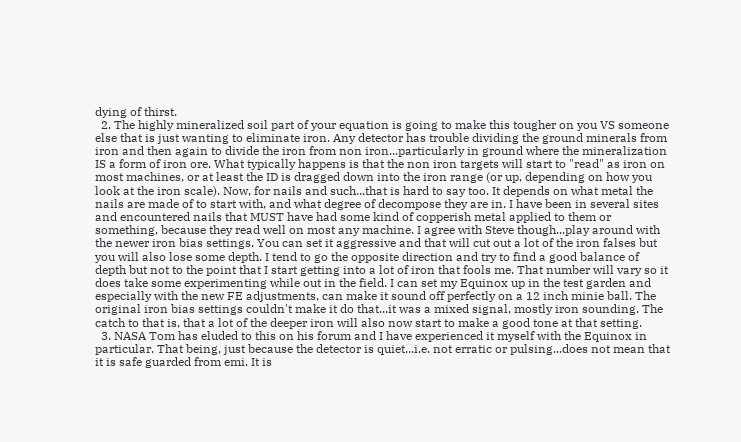dying of thirst.
  2. The highly mineralized soil part of your equation is going to make this tougher on you VS someone else that is just wanting to eliminate iron. Any detector has trouble dividing the ground minerals from iron and then again to divide the iron from non iron...particularly in ground where the mineralization IS a form of iron ore. What typically happens is that the non iron targets will start to "read" as iron on most machines, or at least the ID is dragged down into the iron range (or up, depending on how you look at the iron scale). Now, for nails and such...that is hard to say too. It depends on what metal the nails are made of to start with, and what degree of decompose they are in. I have been in several sites and encountered nails that MUST have had some kind of copperish metal applied to them or something, because they read well on most any machine. I agree with Steve though...play around with the newer iron bias settings. You can set it aggressive and that will cut out a lot of the iron falses but you will also lose some depth. I tend to go the opposite direction and try to find a good balance of depth but not to the point that I start getting into a lot of iron that fools me. That number will vary so it does take some experimenting while out in the field. I can set my Equinox up in the test garden and especially with the new FE adjustments, can make it sound off perfectly on a 12 inch minie ball. The original iron bias settings couldn't make it do that...it was a mixed signal, mostly iron sounding. The catch to that is, that a lot of the deeper iron will also now start to make a good tone at that setting.
  3. NASA Tom has eluded to this on his forum and I have experienced it myself with the Equinox in particular. That being, just because the detector is quiet...i.e. not erratic or pulsing...does not mean that it is safe guarded from emi. It is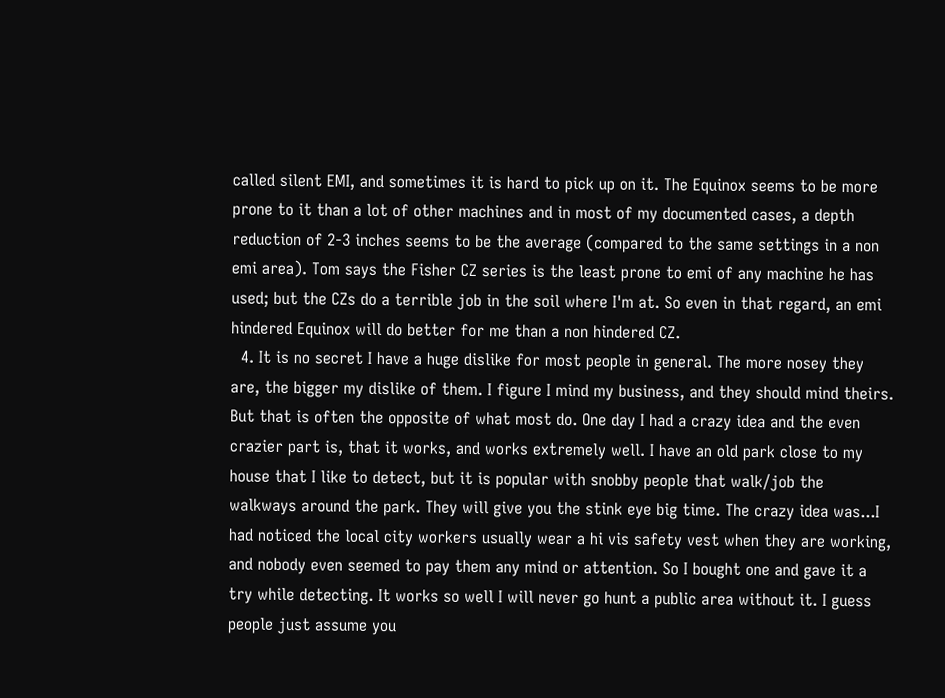called silent EMI, and sometimes it is hard to pick up on it. The Equinox seems to be more prone to it than a lot of other machines and in most of my documented cases, a depth reduction of 2-3 inches seems to be the average (compared to the same settings in a non emi area). Tom says the Fisher CZ series is the least prone to emi of any machine he has used; but the CZs do a terrible job in the soil where I'm at. So even in that regard, an emi hindered Equinox will do better for me than a non hindered CZ.
  4. It is no secret I have a huge dislike for most people in general. The more nosey they are, the bigger my dislike of them. I figure I mind my business, and they should mind theirs. But that is often the opposite of what most do. One day I had a crazy idea and the even crazier part is, that it works, and works extremely well. I have an old park close to my house that I like to detect, but it is popular with snobby people that walk/job the walkways around the park. They will give you the stink eye big time. The crazy idea was...I had noticed the local city workers usually wear a hi vis safety vest when they are working, and nobody even seemed to pay them any mind or attention. So I bought one and gave it a try while detecting. It works so well I will never go hunt a public area without it. I guess people just assume you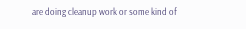are doing cleanup work or some kind of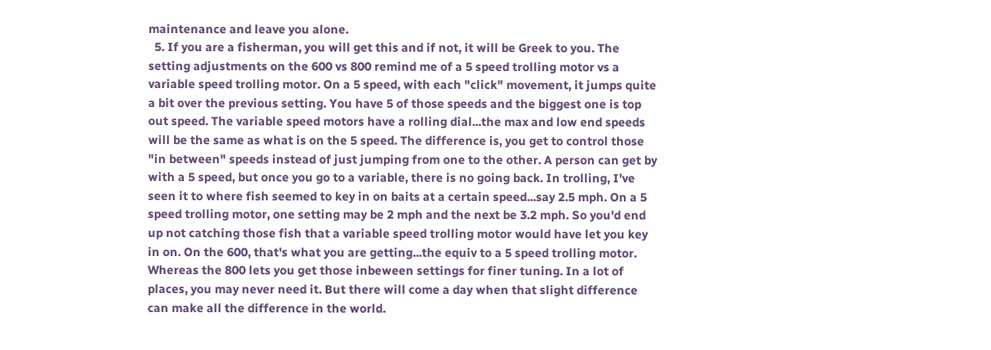maintenance and leave you alone.
  5. If you are a fisherman, you will get this and if not, it will be Greek to you. The setting adjustments on the 600 vs 800 remind me of a 5 speed trolling motor vs a variable speed trolling motor. On a 5 speed, with each "click" movement, it jumps quite a bit over the previous setting. You have 5 of those speeds and the biggest one is top out speed. The variable speed motors have a rolling dial...the max and low end speeds will be the same as what is on the 5 speed. The difference is, you get to control those "in between" speeds instead of just jumping from one to the other. A person can get by with a 5 speed, but once you go to a variable, there is no going back. In trolling, I've seen it to where fish seemed to key in on baits at a certain speed...say 2.5 mph. On a 5 speed trolling motor, one setting may be 2 mph and the next be 3.2 mph. So you'd end up not catching those fish that a variable speed trolling motor would have let you key in on. On the 600, that's what you are getting...the equiv to a 5 speed trolling motor. Whereas the 800 lets you get those inbeween settings for finer tuning. In a lot of places, you may never need it. But there will come a day when that slight difference can make all the difference in the world.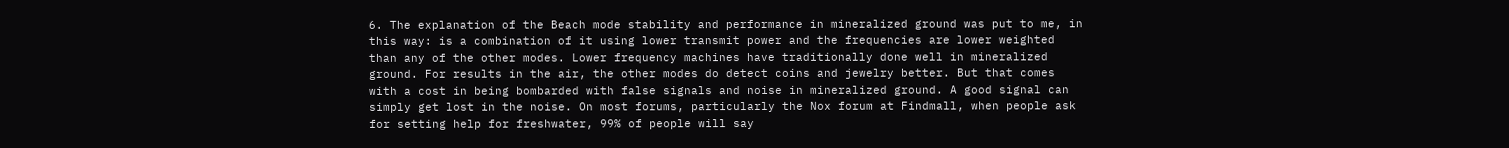6. The explanation of the Beach mode stability and performance in mineralized ground was put to me, in this way: is a combination of it using lower transmit power and the frequencies are lower weighted than any of the other modes. Lower frequency machines have traditionally done well in mineralized ground. For results in the air, the other modes do detect coins and jewelry better. But that comes with a cost in being bombarded with false signals and noise in mineralized ground. A good signal can simply get lost in the noise. On most forums, particularly the Nox forum at Findmall, when people ask for setting help for freshwater, 99% of people will say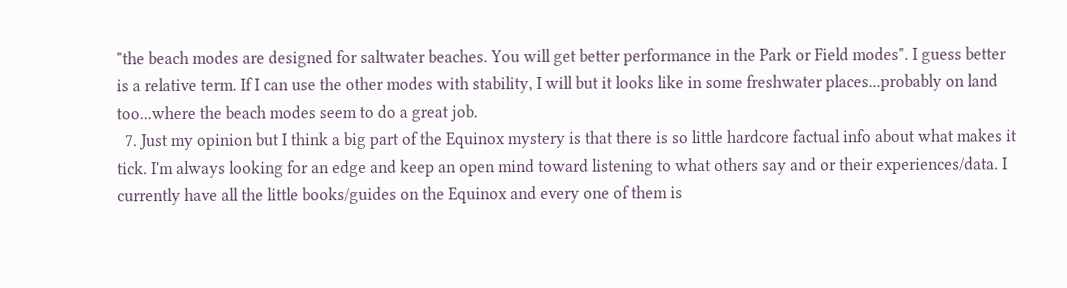"the beach modes are designed for saltwater beaches. You will get better performance in the Park or Field modes". I guess better is a relative term. If I can use the other modes with stability, I will but it looks like in some freshwater places...probably on land too...where the beach modes seem to do a great job.
  7. Just my opinion but I think a big part of the Equinox mystery is that there is so little hardcore factual info about what makes it tick. I'm always looking for an edge and keep an open mind toward listening to what others say and or their experiences/data. I currently have all the little books/guides on the Equinox and every one of them is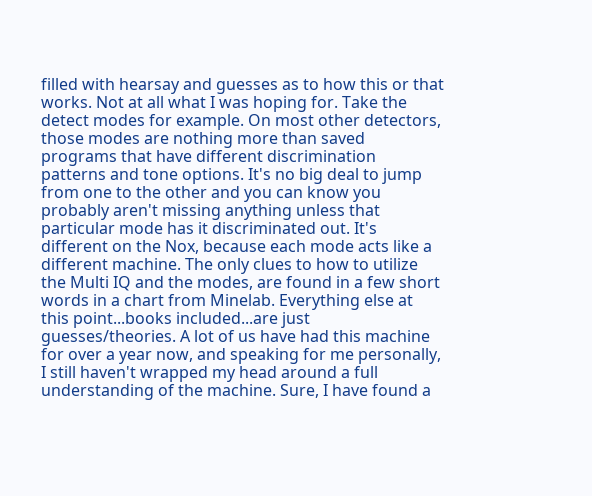filled with hearsay and guesses as to how this or that works. Not at all what I was hoping for. Take the detect modes for example. On most other detectors, those modes are nothing more than saved programs that have different discrimination patterns and tone options. It's no big deal to jump from one to the other and you can know you probably aren't missing anything unless that particular mode has it discriminated out. It's different on the Nox, because each mode acts like a different machine. The only clues to how to utilize the Multi IQ and the modes, are found in a few short words in a chart from Minelab. Everything else at this point...books included...are just guesses/theories. A lot of us have had this machine for over a year now, and speaking for me personally, I still haven't wrapped my head around a full understanding of the machine. Sure, I have found a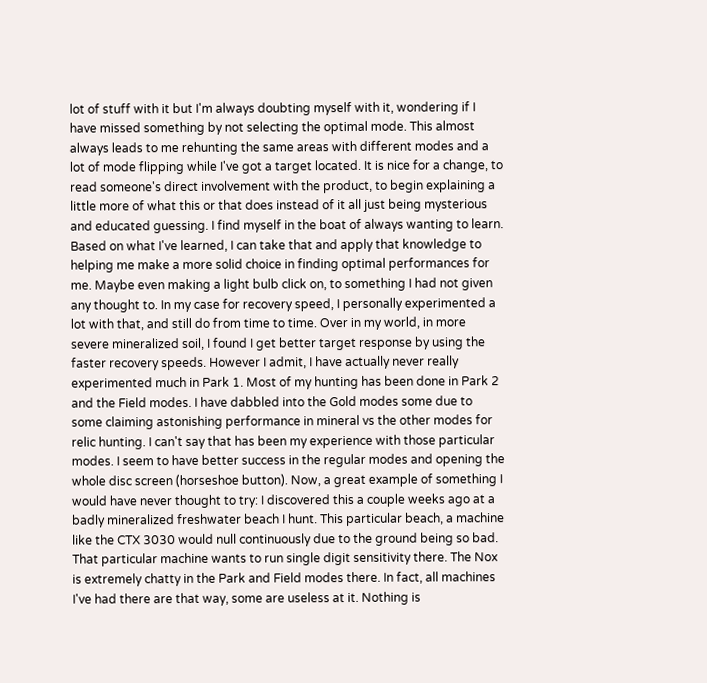lot of stuff with it but I'm always doubting myself with it, wondering if I have missed something by not selecting the optimal mode. This almost always leads to me rehunting the same areas with different modes and a lot of mode flipping while I've got a target located. It is nice for a change, to read someone's direct involvement with the product, to begin explaining a little more of what this or that does instead of it all just being mysterious and educated guessing. I find myself in the boat of always wanting to learn. Based on what I've learned, I can take that and apply that knowledge to helping me make a more solid choice in finding optimal performances for me. Maybe even making a light bulb click on, to something I had not given any thought to. In my case for recovery speed, I personally experimented a lot with that, and still do from time to time. Over in my world, in more severe mineralized soil, I found I get better target response by using the faster recovery speeds. However I admit, I have actually never really experimented much in Park 1. Most of my hunting has been done in Park 2 and the Field modes. I have dabbled into the Gold modes some due to some claiming astonishing performance in mineral vs the other modes for relic hunting. I can't say that has been my experience with those particular modes. I seem to have better success in the regular modes and opening the whole disc screen (horseshoe button). Now, a great example of something I would have never thought to try: I discovered this a couple weeks ago at a badly mineralized freshwater beach I hunt. This particular beach, a machine like the CTX 3030 would null continuously due to the ground being so bad. That particular machine wants to run single digit sensitivity there. The Nox is extremely chatty in the Park and Field modes there. In fact, all machines I've had there are that way, some are useless at it. Nothing is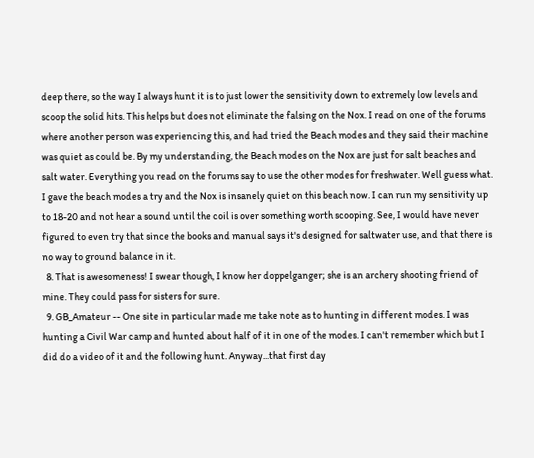deep there, so the way I always hunt it is to just lower the sensitivity down to extremely low levels and scoop the solid hits. This helps but does not eliminate the falsing on the Nox. I read on one of the forums where another person was experiencing this, and had tried the Beach modes and they said their machine was quiet as could be. By my understanding, the Beach modes on the Nox are just for salt beaches and salt water. Everything you read on the forums say to use the other modes for freshwater. Well guess what. I gave the beach modes a try and the Nox is insanely quiet on this beach now. I can run my sensitivity up to 18-20 and not hear a sound until the coil is over something worth scooping. See, I would have never figured to even try that since the books and manual says it's designed for saltwater use, and that there is no way to ground balance in it.
  8. That is awesomeness! I swear though, I know her doppelganger; she is an archery shooting friend of mine. They could pass for sisters for sure.
  9. GB_Amateur -- One site in particular made me take note as to hunting in different modes. I was hunting a Civil War camp and hunted about half of it in one of the modes. I can't remember which but I did do a video of it and the following hunt. Anyway...that first day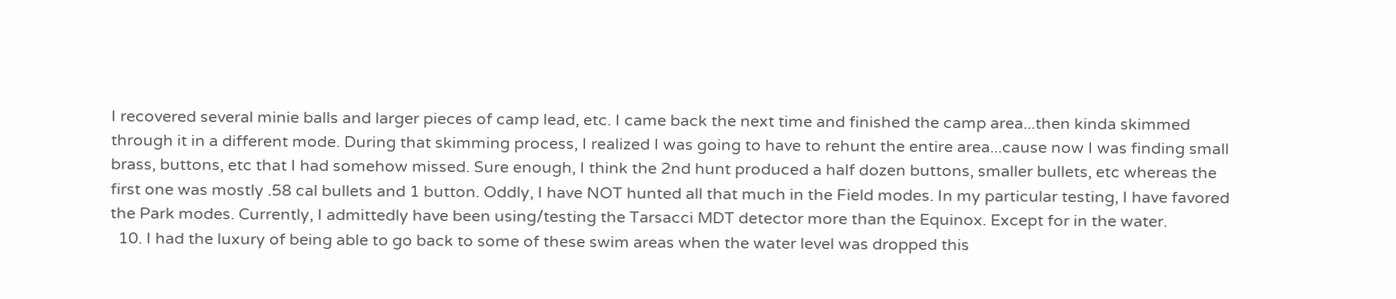I recovered several minie balls and larger pieces of camp lead, etc. I came back the next time and finished the camp area...then kinda skimmed through it in a different mode. During that skimming process, I realized I was going to have to rehunt the entire area...cause now I was finding small brass, buttons, etc that I had somehow missed. Sure enough, I think the 2nd hunt produced a half dozen buttons, smaller bullets, etc whereas the first one was mostly .58 cal bullets and 1 button. Oddly, I have NOT hunted all that much in the Field modes. In my particular testing, I have favored the Park modes. Currently, I admittedly have been using/testing the Tarsacci MDT detector more than the Equinox. Except for in the water.
  10. I had the luxury of being able to go back to some of these swim areas when the water level was dropped this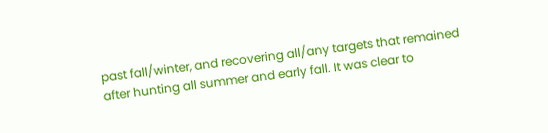past fall/winter, and recovering all/any targets that remained after hunting all summer and early fall. It was clear to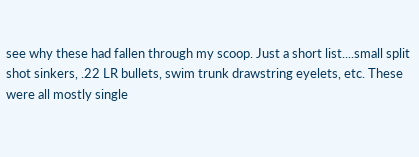see why these had fallen through my scoop. Just a short list....small split shot sinkers, .22 LR bullets, swim trunk drawstring eyelets, etc. These were all mostly single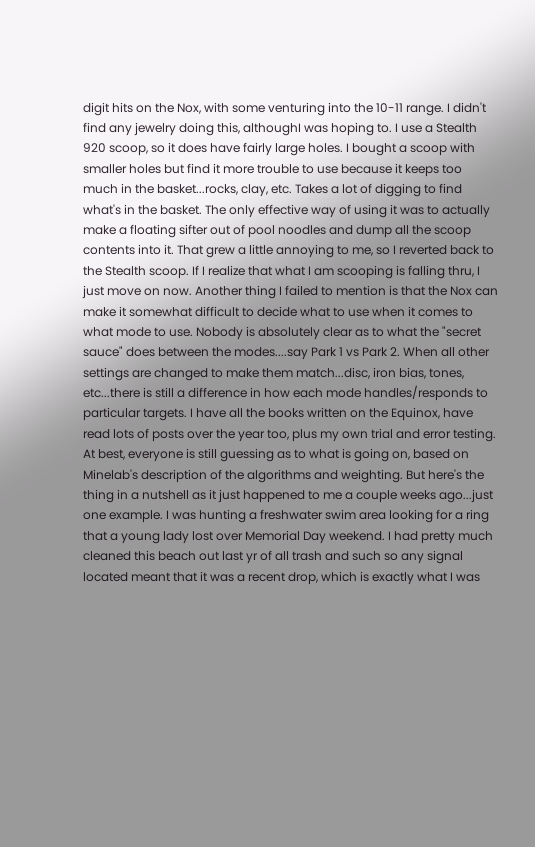digit hits on the Nox, with some venturing into the 10-11 range. I didn't find any jewelry doing this, althoughI was hoping to. I use a Stealth 920 scoop, so it does have fairly large holes. I bought a scoop with smaller holes but find it more trouble to use because it keeps too much in the basket...rocks, clay, etc. Takes a lot of digging to find what's in the basket. The only effective way of using it was to actually make a floating sifter out of pool noodles and dump all the scoop contents into it. That grew a little annoying to me, so I reverted back to the Stealth scoop. If I realize that what I am scooping is falling thru, I just move on now. Another thing I failed to mention is that the Nox can make it somewhat difficult to decide what to use when it comes to what mode to use. Nobody is absolutely clear as to what the "secret sauce" does between the modes....say Park 1 vs Park 2. When all other settings are changed to make them match...disc, iron bias, tones, etc...there is still a difference in how each mode handles/responds to particular targets. I have all the books written on the Equinox, have read lots of posts over the year too, plus my own trial and error testing. At best, everyone is still guessing as to what is going on, based on Minelab's description of the algorithms and weighting. But here's the thing in a nutshell as it just happened to me a couple weeks ago...just one example. I was hunting a freshwater swim area looking for a ring that a young lady lost over Memorial Day weekend. I had pretty much cleaned this beach out last yr of all trash and such so any signal located meant that it was a recent drop, which is exactly what I was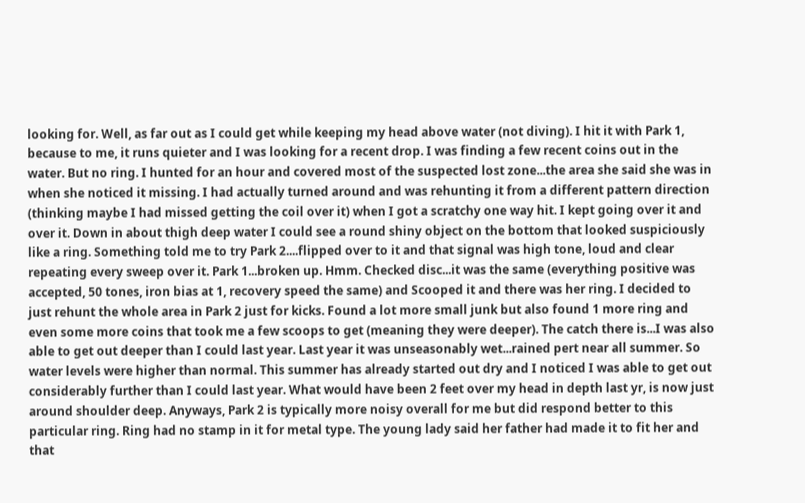looking for. Well, as far out as I could get while keeping my head above water (not diving). I hit it with Park 1, because to me, it runs quieter and I was looking for a recent drop. I was finding a few recent coins out in the water. But no ring. I hunted for an hour and covered most of the suspected lost zone...the area she said she was in when she noticed it missing. I had actually turned around and was rehunting it from a different pattern direction (thinking maybe I had missed getting the coil over it) when I got a scratchy one way hit. I kept going over it and over it. Down in about thigh deep water I could see a round shiny object on the bottom that looked suspiciously like a ring. Something told me to try Park 2....flipped over to it and that signal was high tone, loud and clear repeating every sweep over it. Park 1...broken up. Hmm. Checked disc...it was the same (everything positive was accepted, 50 tones, iron bias at 1, recovery speed the same) and Scooped it and there was her ring. I decided to just rehunt the whole area in Park 2 just for kicks. Found a lot more small junk but also found 1 more ring and even some more coins that took me a few scoops to get (meaning they were deeper). The catch there is...I was also able to get out deeper than I could last year. Last year it was unseasonably wet...rained pert near all summer. So water levels were higher than normal. This summer has already started out dry and I noticed I was able to get out considerably further than I could last year. What would have been 2 feet over my head in depth last yr, is now just around shoulder deep. Anyways, Park 2 is typically more noisy overall for me but did respond better to this particular ring. Ring had no stamp in it for metal type. The young lady said her father had made it to fit her and that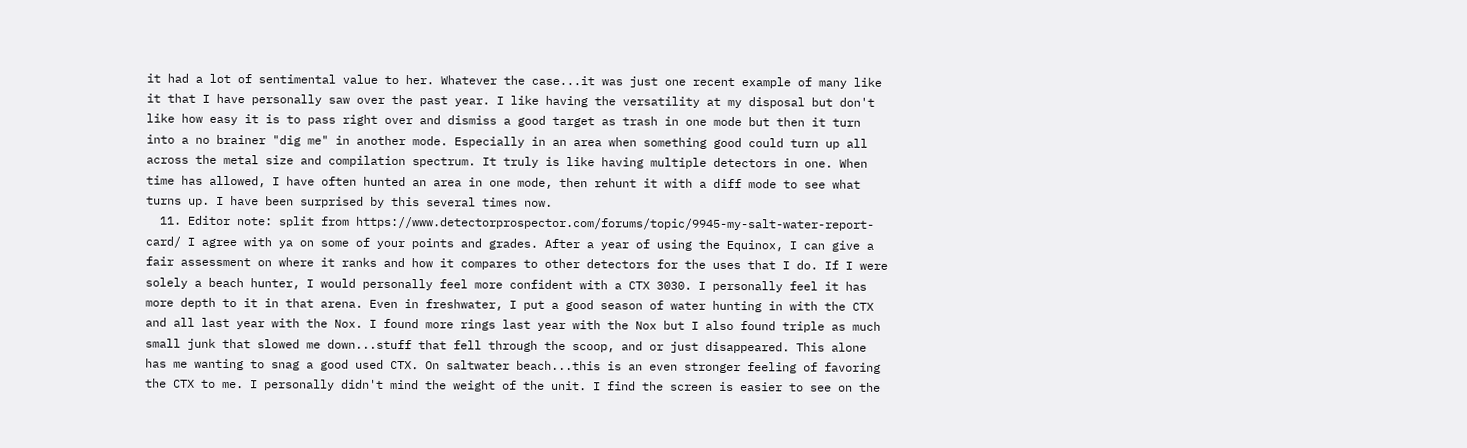it had a lot of sentimental value to her. Whatever the case...it was just one recent example of many like it that I have personally saw over the past year. I like having the versatility at my disposal but don't like how easy it is to pass right over and dismiss a good target as trash in one mode but then it turn into a no brainer "dig me" in another mode. Especially in an area when something good could turn up all across the metal size and compilation spectrum. It truly is like having multiple detectors in one. When time has allowed, I have often hunted an area in one mode, then rehunt it with a diff mode to see what turns up. I have been surprised by this several times now.
  11. Editor note: split from https://www.detectorprospector.com/forums/topic/9945-my-salt-water-report-card/ I agree with ya on some of your points and grades. After a year of using the Equinox, I can give a fair assessment on where it ranks and how it compares to other detectors for the uses that I do. If I were solely a beach hunter, I would personally feel more confident with a CTX 3030. I personally feel it has more depth to it in that arena. Even in freshwater, I put a good season of water hunting in with the CTX and all last year with the Nox. I found more rings last year with the Nox but I also found triple as much small junk that slowed me down...stuff that fell through the scoop, and or just disappeared. This alone has me wanting to snag a good used CTX. On saltwater beach...this is an even stronger feeling of favoring the CTX to me. I personally didn't mind the weight of the unit. I find the screen is easier to see on the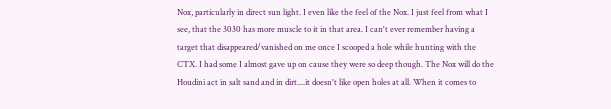Nox, particularly in direct sun light. I even like the feel of the Nox. I just feel from what I see, that the 3030 has more muscle to it in that area. I can't ever remember having a target that disappeared/vanished on me once I scooped a hole while hunting with the CTX. I had some I almost gave up on cause they were so deep though. The Nox will do the Houdini act in salt sand and in dirt....it doesn't like open holes at all. When it comes to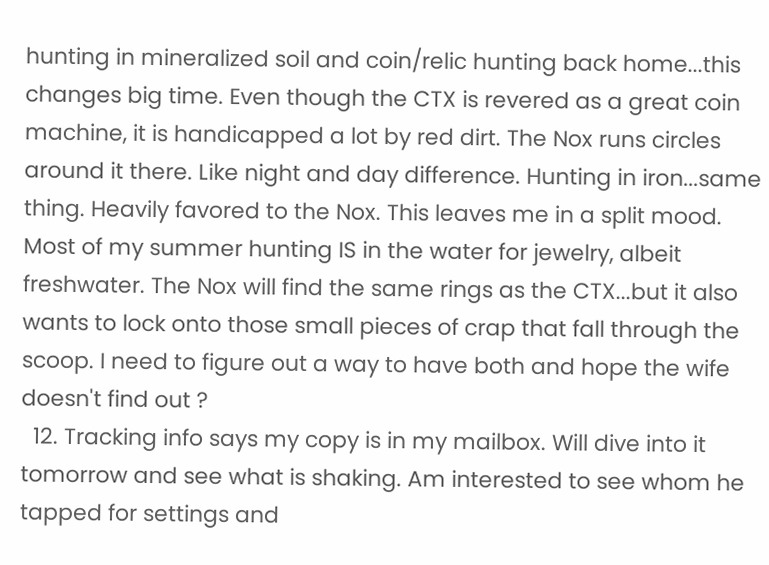hunting in mineralized soil and coin/relic hunting back home...this changes big time. Even though the CTX is revered as a great coin machine, it is handicapped a lot by red dirt. The Nox runs circles around it there. Like night and day difference. Hunting in iron...same thing. Heavily favored to the Nox. This leaves me in a split mood. Most of my summer hunting IS in the water for jewelry, albeit freshwater. The Nox will find the same rings as the CTX...but it also wants to lock onto those small pieces of crap that fall through the scoop. I need to figure out a way to have both and hope the wife doesn't find out ?
  12. Tracking info says my copy is in my mailbox. Will dive into it tomorrow and see what is shaking. Am interested to see whom he tapped for settings and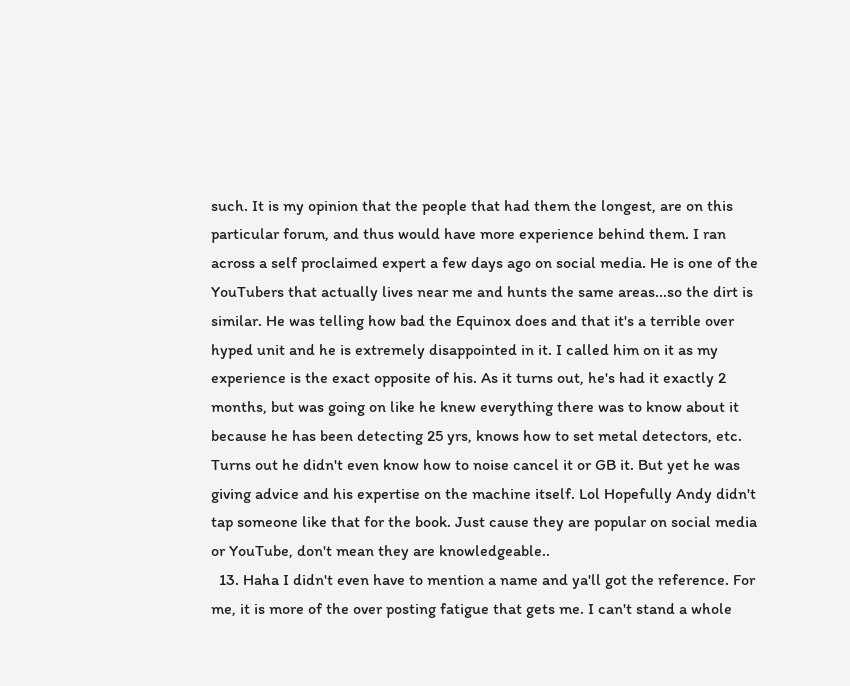such. It is my opinion that the people that had them the longest, are on this particular forum, and thus would have more experience behind them. I ran across a self proclaimed expert a few days ago on social media. He is one of the YouTubers that actually lives near me and hunts the same areas...so the dirt is similar. He was telling how bad the Equinox does and that it's a terrible over hyped unit and he is extremely disappointed in it. I called him on it as my experience is the exact opposite of his. As it turns out, he's had it exactly 2 months, but was going on like he knew everything there was to know about it because he has been detecting 25 yrs, knows how to set metal detectors, etc. Turns out he didn't even know how to noise cancel it or GB it. But yet he was giving advice and his expertise on the machine itself. Lol Hopefully Andy didn't tap someone like that for the book. Just cause they are popular on social media or YouTube, don't mean they are knowledgeable..
  13. Haha I didn't even have to mention a name and ya'll got the reference. For me, it is more of the over posting fatigue that gets me. I can't stand a whole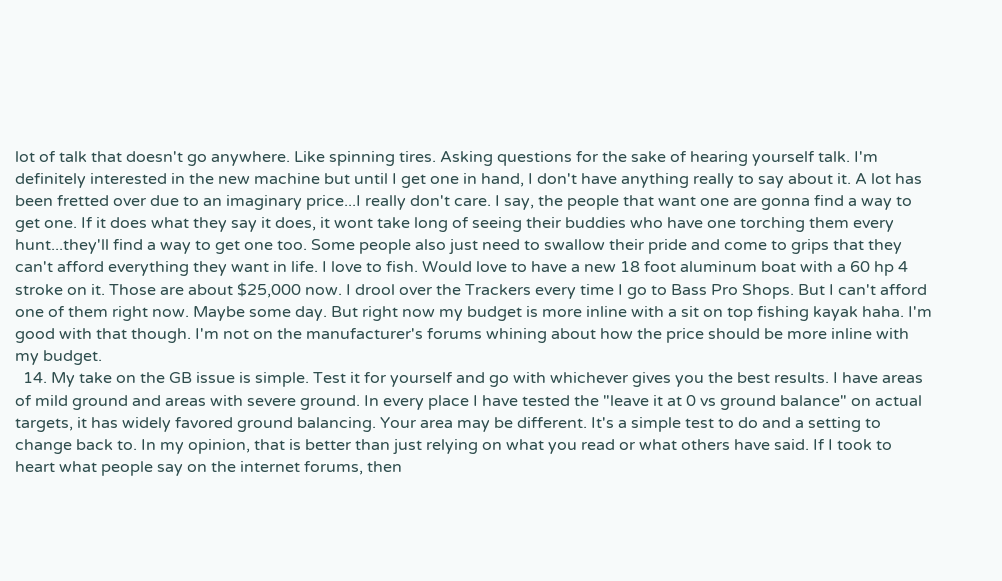lot of talk that doesn't go anywhere. Like spinning tires. Asking questions for the sake of hearing yourself talk. I'm definitely interested in the new machine but until I get one in hand, I don't have anything really to say about it. A lot has been fretted over due to an imaginary price...I really don't care. I say, the people that want one are gonna find a way to get one. If it does what they say it does, it wont take long of seeing their buddies who have one torching them every hunt...they'll find a way to get one too. Some people also just need to swallow their pride and come to grips that they can't afford everything they want in life. I love to fish. Would love to have a new 18 foot aluminum boat with a 60 hp 4 stroke on it. Those are about $25,000 now. I drool over the Trackers every time I go to Bass Pro Shops. But I can't afford one of them right now. Maybe some day. But right now my budget is more inline with a sit on top fishing kayak haha. I'm good with that though. I'm not on the manufacturer's forums whining about how the price should be more inline with my budget.
  14. My take on the GB issue is simple. Test it for yourself and go with whichever gives you the best results. I have areas of mild ground and areas with severe ground. In every place I have tested the "leave it at 0 vs ground balance" on actual targets, it has widely favored ground balancing. Your area may be different. It's a simple test to do and a setting to change back to. In my opinion, that is better than just relying on what you read or what others have said. If I took to heart what people say on the internet forums, then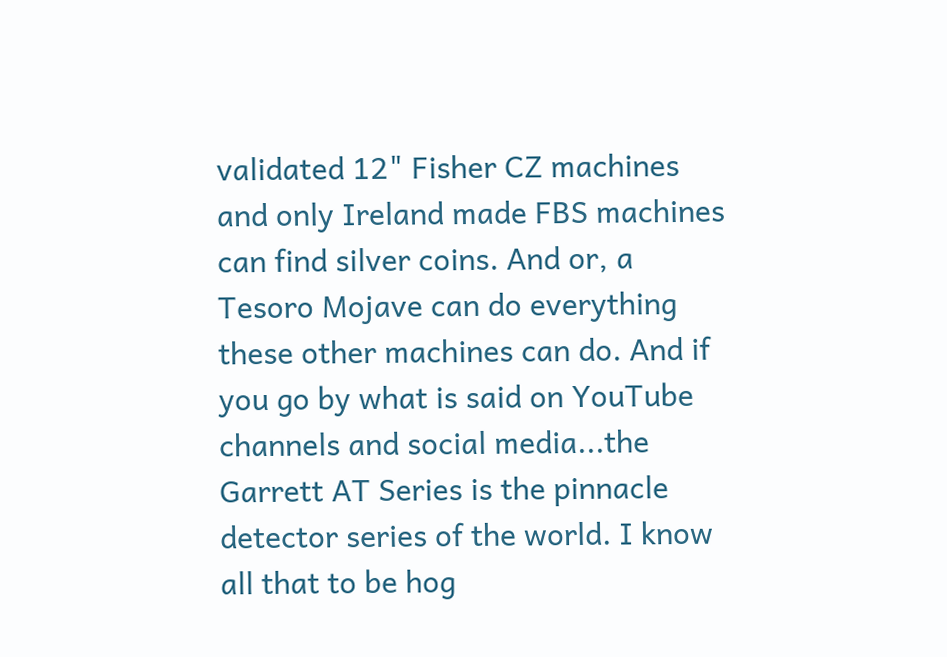validated 12" Fisher CZ machines and only Ireland made FBS machines can find silver coins. And or, a Tesoro Mojave can do everything these other machines can do. And if you go by what is said on YouTube channels and social media...the Garrett AT Series is the pinnacle detector series of the world. I know all that to be hog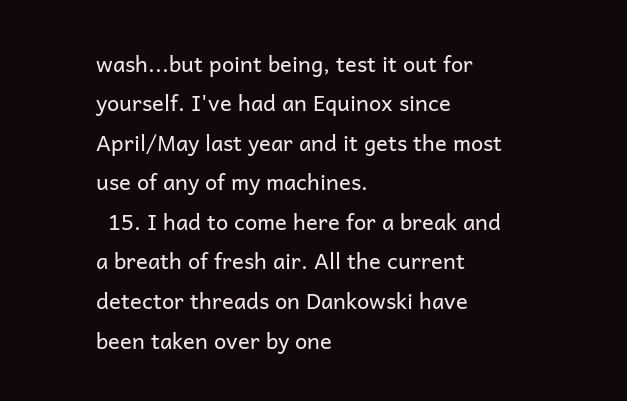wash...but point being, test it out for yourself. I've had an Equinox since April/May last year and it gets the most use of any of my machines.
  15. I had to come here for a break and a breath of fresh air. All the current detector threads on Dankowski have been taken over by one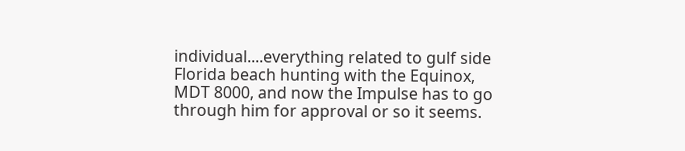individual....everything related to gulf side Florida beach hunting with the Equinox, MDT 8000, and now the Impulse has to go through him for approval or so it seems.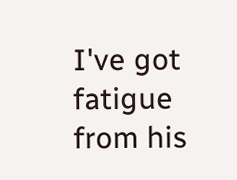I've got fatigue from his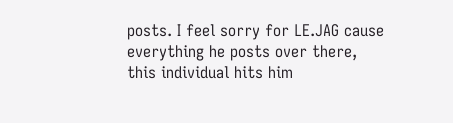posts. I feel sorry for LE.JAG cause everything he posts over there, this individual hits him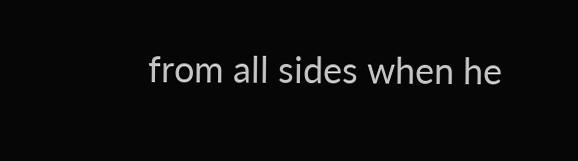from all sides when he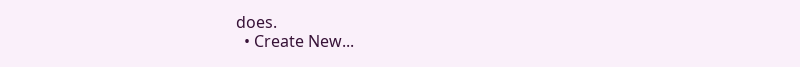does.
  • Create New...